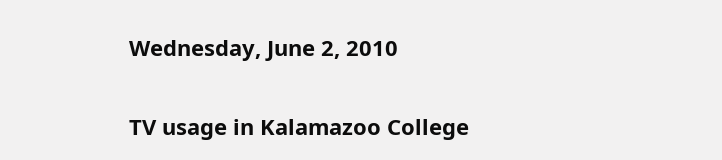Wednesday, June 2, 2010

TV usage in Kalamazoo College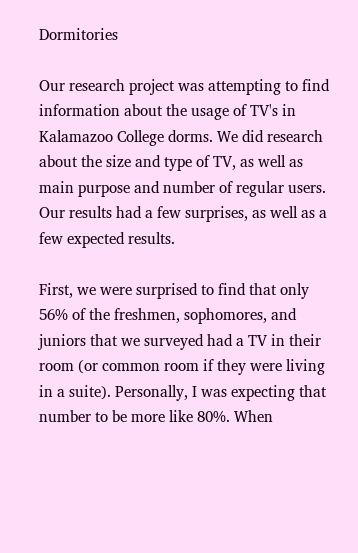Dormitories

Our research project was attempting to find information about the usage of TV's in Kalamazoo College dorms. We did research about the size and type of TV, as well as main purpose and number of regular users. Our results had a few surprises, as well as a few expected results.

First, we were surprised to find that only 56% of the freshmen, sophomores, and juniors that we surveyed had a TV in their room (or common room if they were living in a suite). Personally, I was expecting that number to be more like 80%. When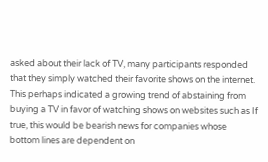asked about their lack of TV, many participants responded that they simply watched their favorite shows on the internet. This perhaps indicated a growing trend of abstaining from buying a TV in favor of watching shows on websites such as If true, this would be bearish news for companies whose bottom lines are dependent on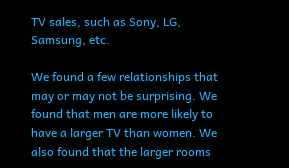TV sales, such as Sony, LG, Samsung, etc.

We found a few relationships that may or may not be surprising. We found that men are more likely to have a larger TV than women. We also found that the larger rooms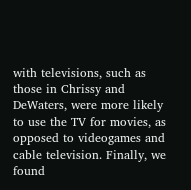with televisions, such as those in Chrissy and DeWaters, were more likely to use the TV for movies, as opposed to videogames and cable television. Finally, we found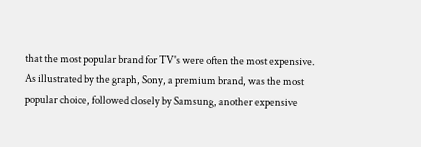that the most popular brand for TV's were often the most expensive. As illustrated by the graph, Sony, a premium brand, was the most popular choice, followed closely by Samsung, another expensive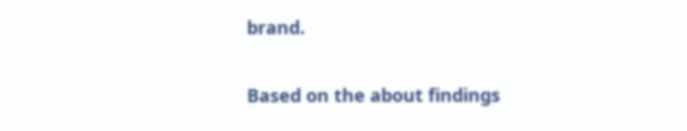brand.

Based on the about findings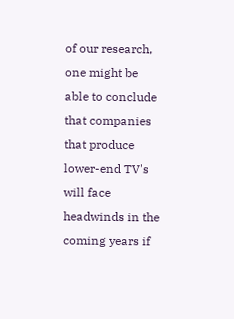of our research, one might be able to conclude that companies that produce lower-end TV's will face headwinds in the coming years if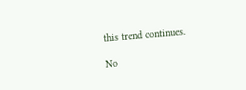this trend continues.

No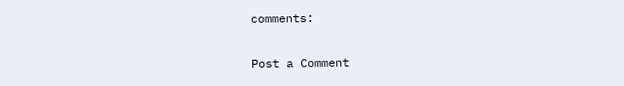comments:

Post a Comment